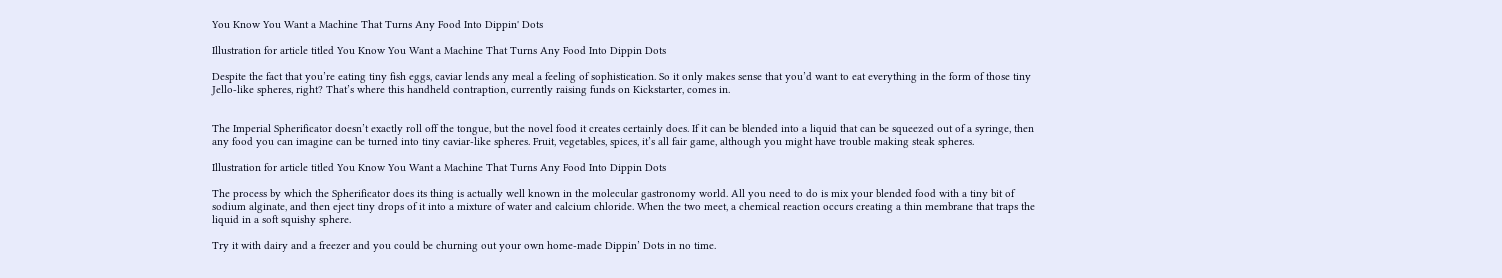You Know You Want a Machine That Turns Any Food Into Dippin' Dots

Illustration for article titled You Know You Want a Machine That Turns Any Food Into Dippin Dots

Despite the fact that you’re eating tiny fish eggs, caviar lends any meal a feeling of sophistication. So it only makes sense that you’d want to eat everything in the form of those tiny Jello-like spheres, right? That’s where this handheld contraption, currently raising funds on Kickstarter, comes in.


The Imperial Spherificator doesn’t exactly roll off the tongue, but the novel food it creates certainly does. If it can be blended into a liquid that can be squeezed out of a syringe, then any food you can imagine can be turned into tiny caviar-like spheres. Fruit, vegetables, spices, it’s all fair game, although you might have trouble making steak spheres.

Illustration for article titled You Know You Want a Machine That Turns Any Food Into Dippin Dots

The process by which the Spherificator does its thing is actually well known in the molecular gastronomy world. All you need to do is mix your blended food with a tiny bit of sodium alginate, and then eject tiny drops of it into a mixture of water and calcium chloride. When the two meet, a chemical reaction occurs creating a thin membrane that traps the liquid in a soft squishy sphere.

Try it with dairy and a freezer and you could be churning out your own home-made Dippin’ Dots in no time.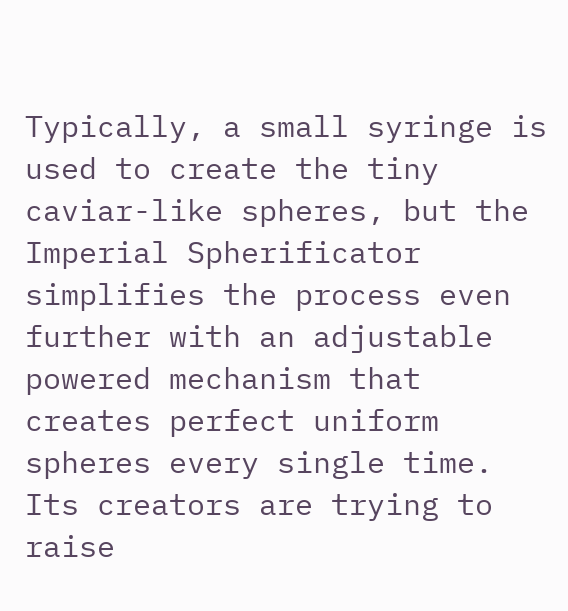Typically, a small syringe is used to create the tiny caviar-like spheres, but the Imperial Spherificator simplifies the process even further with an adjustable powered mechanism that creates perfect uniform spheres every single time. Its creators are trying to raise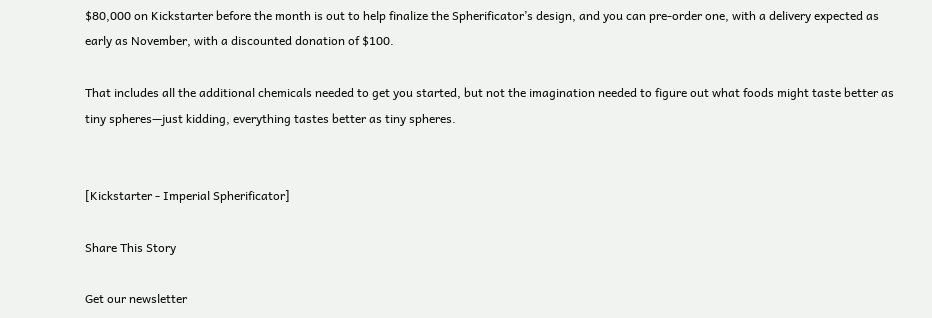$80,000 on Kickstarter before the month is out to help finalize the Spherificator’s design, and you can pre-order one, with a delivery expected as early as November, with a discounted donation of $100.

That includes all the additional chemicals needed to get you started, but not the imagination needed to figure out what foods might taste better as tiny spheres—just kidding, everything tastes better as tiny spheres.


[Kickstarter - Imperial Spherificator]

Share This Story

Get our newsletter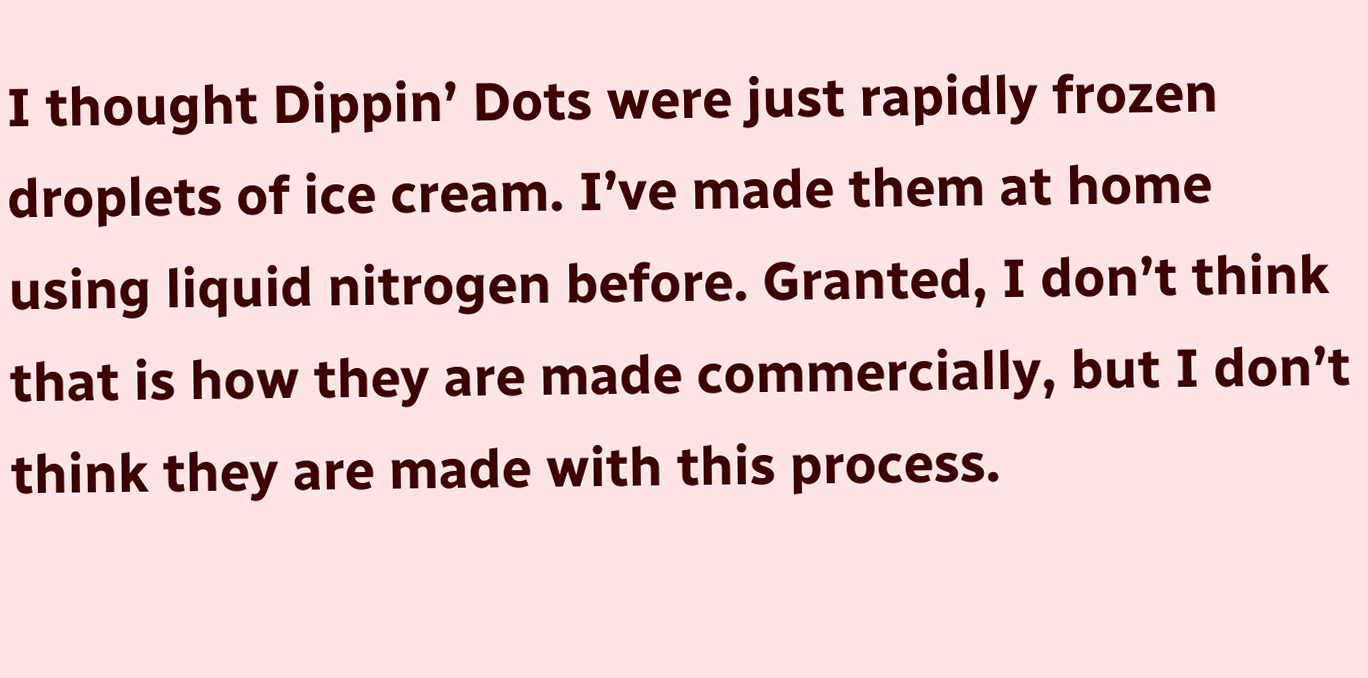I thought Dippin’ Dots were just rapidly frozen droplets of ice cream. I’ve made them at home using liquid nitrogen before. Granted, I don’t think that is how they are made commercially, but I don’t think they are made with this process.